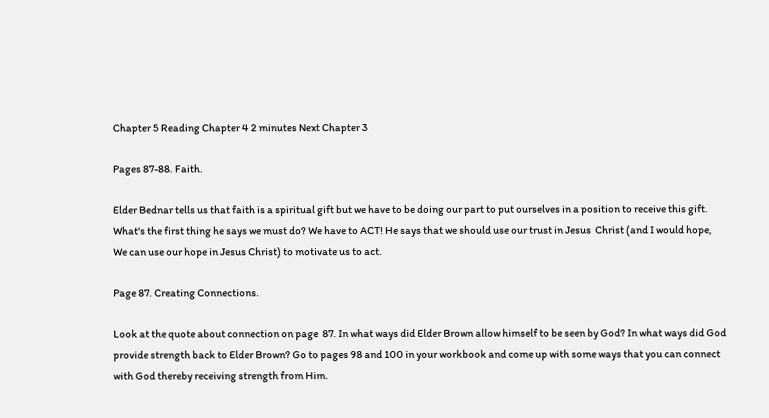Chapter 5 Reading Chapter 4 2 minutes Next Chapter 3

Pages 87-88. Faith.

Elder Bednar tells us that faith is a spiritual gift but we have to be doing our part to put ourselves in a position to receive this gift. What's the first thing he says we must do? We have to ACT! He says that we should use our trust in Jesus  Christ (and I would hope, We can use our hope in Jesus Christ) to motivate us to act.

Page 87. Creating Connections.

Look at the quote about connection on page  87. In what ways did Elder Brown allow himself to be seen by God? In what ways did God provide strength back to Elder Brown? Go to pages 98 and 100 in your workbook and come up with some ways that you can connect with God thereby receiving strength from Him.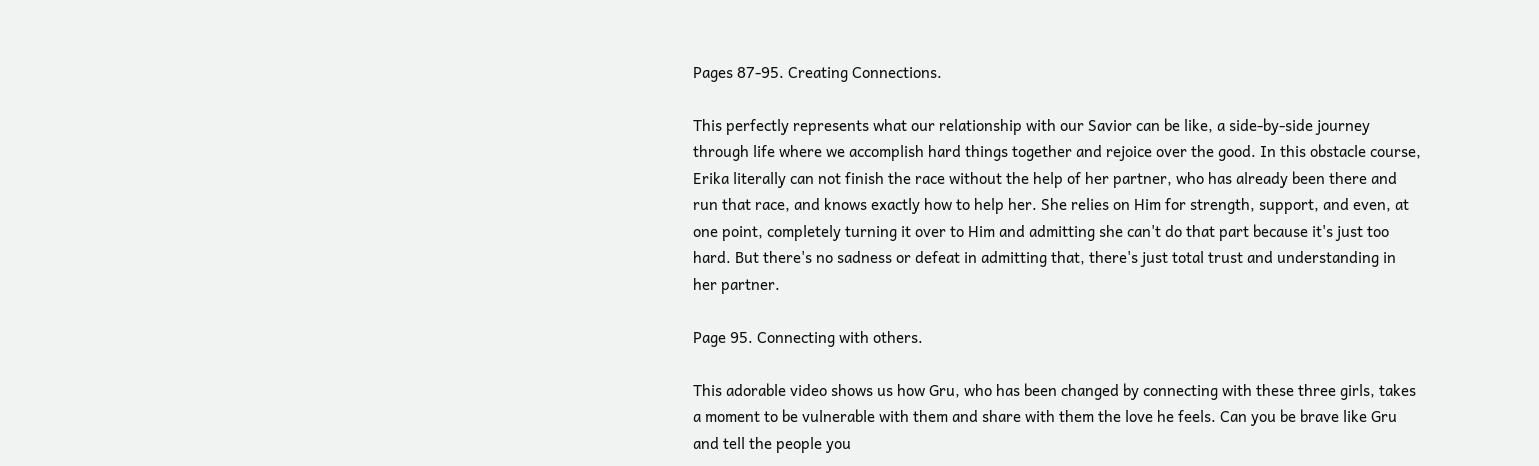Pages 87-95. Creating Connections.

This perfectly represents what our relationship with our Savior can be like, a side-by-side journey through life where we accomplish hard things together and rejoice over the good. In this obstacle course, Erika literally can not finish the race without the help of her partner, who has already been there and run that race, and knows exactly how to help her. She relies on Him for strength, support, and even, at one point, completely turning it over to Him and admitting she can't do that part because it's just too hard. But there's no sadness or defeat in admitting that, there's just total trust and understanding in her partner.

Page 95. Connecting with others.

This adorable video shows us how Gru, who has been changed by connecting with these three girls, takes a moment to be vulnerable with them and share with them the love he feels. Can you be brave like Gru and tell the people you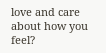love and care about how you feel?